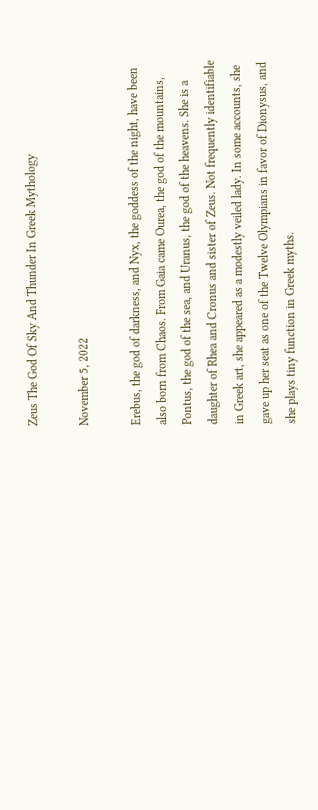Zeus The God Of Sky And Thunder In Greek Mythology

November 5, 2022

Erebus, the god of darkness, and Nyx, the goddess of the night, have been also born from Chaos. From Gaia came Ourea, the god of the mountains, Pontus, the god of the sea, and Uranus, the god of the heavens. She is a daughter of Rhea and Cronus and sister of Zeus. Not frequently identifiable in Greek art, she appeared as a modestly veiled lady. In some accounts, she gave up her seat as one of the Twelve Olympians in favor of Dionysus, and she plays tiny function in Greek myths.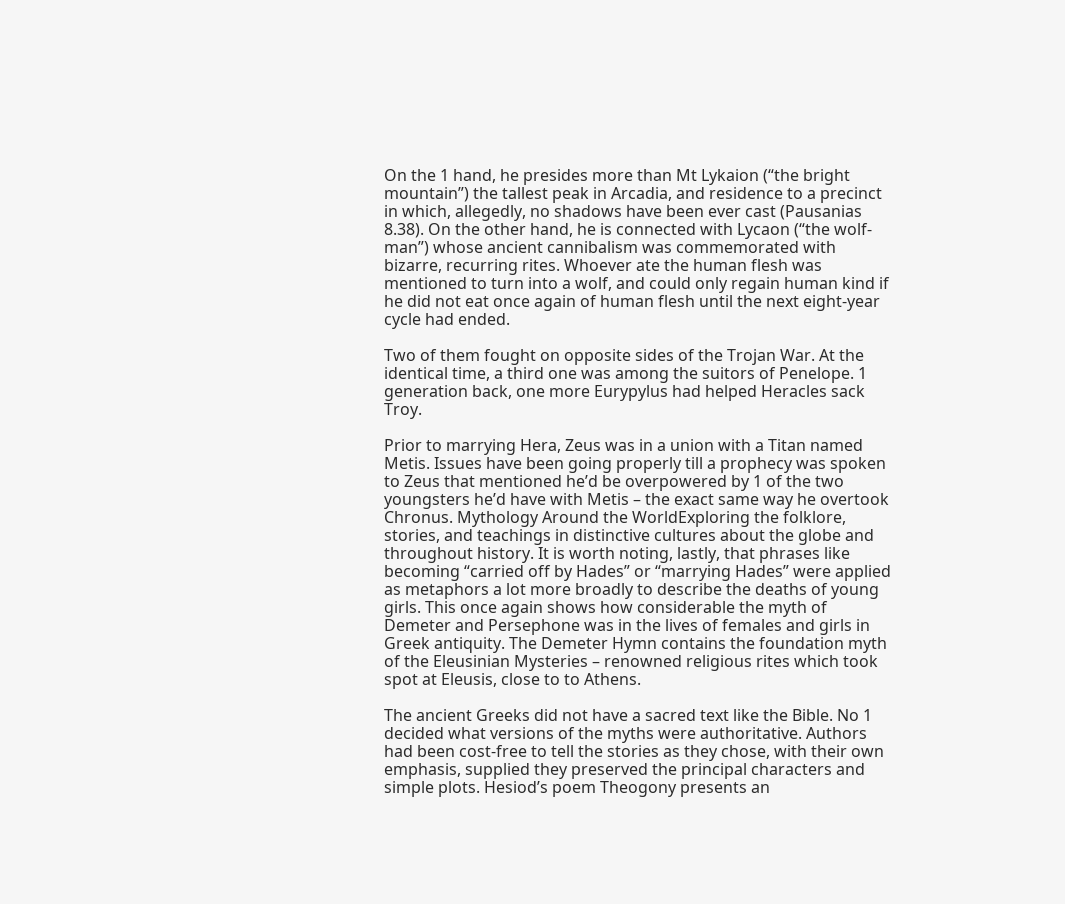On the 1 hand, he presides more than Mt Lykaion (“the bright mountain”) the tallest peak in Arcadia, and residence to a precinct in which, allegedly, no shadows have been ever cast (Pausanias 8.38). On the other hand, he is connected with Lycaon (“the wolf-man”) whose ancient cannibalism was commemorated with bizarre, recurring rites. Whoever ate the human flesh was mentioned to turn into a wolf, and could only regain human kind if he did not eat once again of human flesh until the next eight-year cycle had ended.

Two of them fought on opposite sides of the Trojan War. At the identical time, a third one was among the suitors of Penelope. 1 generation back, one more Eurypylus had helped Heracles sack Troy.

Prior to marrying Hera, Zeus was in a union with a Titan named Metis. Issues have been going properly till a prophecy was spoken to Zeus that mentioned he’d be overpowered by 1 of the two youngsters he’d have with Metis – the exact same way he overtook Chronus. Mythology Around the WorldExploring the folklore, stories, and teachings in distinctive cultures about the globe and throughout history. It is worth noting, lastly, that phrases like becoming “carried off by Hades” or “marrying Hades” were applied as metaphors a lot more broadly to describe the deaths of young girls. This once again shows how considerable the myth of Demeter and Persephone was in the lives of females and girls in Greek antiquity. The Demeter Hymn contains the foundation myth of the Eleusinian Mysteries – renowned religious rites which took spot at Eleusis, close to to Athens.

The ancient Greeks did not have a sacred text like the Bible. No 1 decided what versions of the myths were authoritative. Authors had been cost-free to tell the stories as they chose, with their own emphasis, supplied they preserved the principal characters and simple plots. Hesiod’s poem Theogony presents an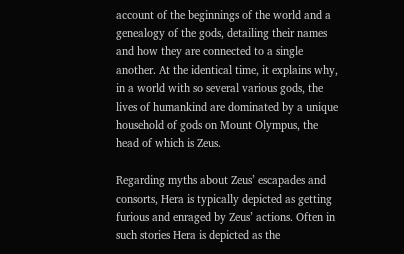account of the beginnings of the world and a genealogy of the gods, detailing their names and how they are connected to a single another. At the identical time, it explains why, in a world with so several various gods, the lives of humankind are dominated by a unique household of gods on Mount Olympus, the head of which is Zeus.

Regarding myths about Zeus’ escapades and consorts, Hera is typically depicted as getting furious and enraged by Zeus’ actions. Often in such stories Hera is depicted as the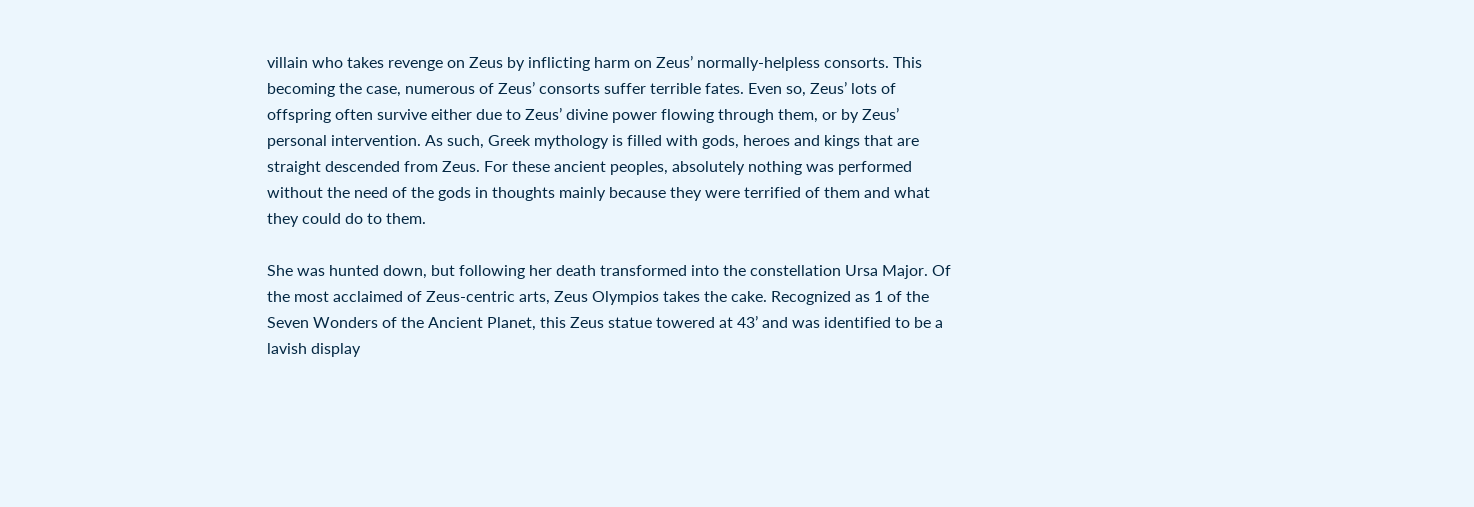villain who takes revenge on Zeus by inflicting harm on Zeus’ normally-helpless consorts. This becoming the case, numerous of Zeus’ consorts suffer terrible fates. Even so, Zeus’ lots of offspring often survive either due to Zeus’ divine power flowing through them, or by Zeus’ personal intervention. As such, Greek mythology is filled with gods, heroes and kings that are straight descended from Zeus. For these ancient peoples, absolutely nothing was performed without the need of the gods in thoughts mainly because they were terrified of them and what they could do to them.

She was hunted down, but following her death transformed into the constellation Ursa Major. Of the most acclaimed of Zeus-centric arts, Zeus Olympios takes the cake. Recognized as 1 of the Seven Wonders of the Ancient Planet, this Zeus statue towered at 43’ and was identified to be a lavish display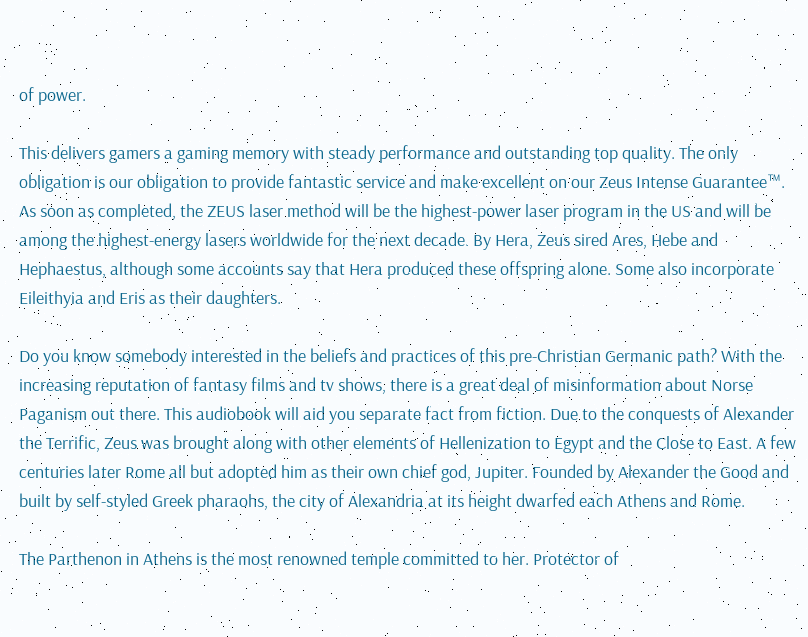of power.

This delivers gamers a gaming memory with steady performance and outstanding top quality. The only obligation is our obligation to provide fantastic service and make excellent on our Zeus Intense Guarantee™. As soon as completed, the ZEUS laser method will be the highest-power laser program in the US and will be among the highest-energy lasers worldwide for the next decade. By Hera, Zeus sired Ares, Hebe and Hephaestus, although some accounts say that Hera produced these offspring alone. Some also incorporate Eileithyia and Eris as their daughters.

Do you know somebody interested in the beliefs and practices of this pre-Christian Germanic path? With the increasing reputation of fantasy films and tv shows, there is a great deal of misinformation about Norse Paganism out there. This audiobook will aid you separate fact from fiction. Due to the conquests of Alexander the Terrific, Zeus was brought along with other elements of Hellenization to Egypt and the Close to East. A few centuries later Rome all but adopted him as their own chief god, Jupiter. Founded by Alexander the Good and built by self-styled Greek pharaohs, the city of Alexandria at its height dwarfed each Athens and Rome.

The Parthenon in Athens is the most renowned temple committed to her. Protector of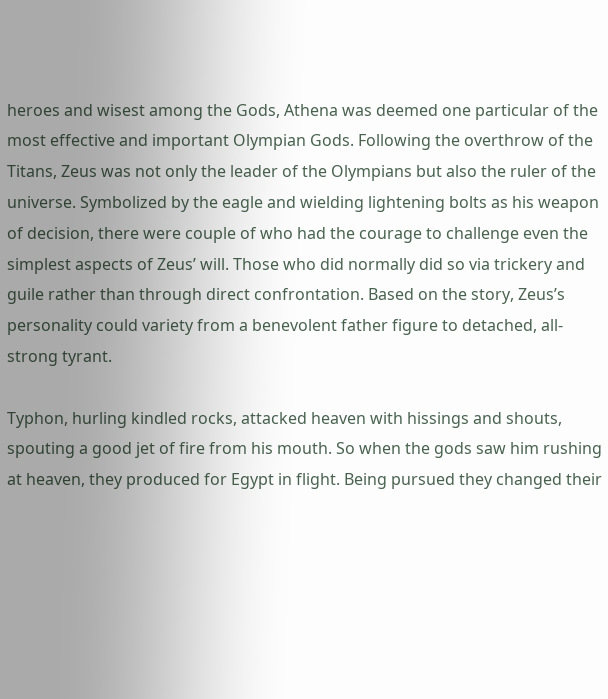heroes and wisest among the Gods, Athena was deemed one particular of the most effective and important Olympian Gods. Following the overthrow of the Titans, Zeus was not only the leader of the Olympians but also the ruler of the universe. Symbolized by the eagle and wielding lightening bolts as his weapon of decision, there were couple of who had the courage to challenge even the simplest aspects of Zeus’ will. Those who did normally did so via trickery and guile rather than through direct confrontation. Based on the story, Zeus’s personality could variety from a benevolent father figure to detached, all-strong tyrant.

Typhon, hurling kindled rocks, attacked heaven with hissings and shouts, spouting a good jet of fire from his mouth. So when the gods saw him rushing at heaven, they produced for Egypt in flight. Being pursued they changed their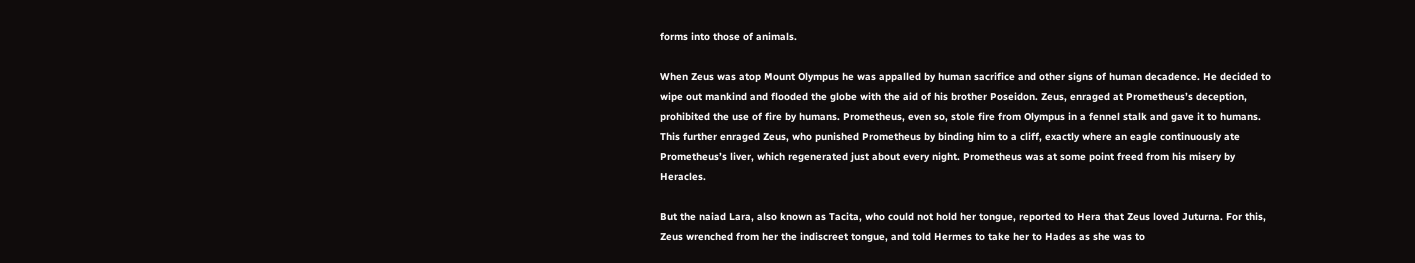forms into those of animals.

When Zeus was atop Mount Olympus he was appalled by human sacrifice and other signs of human decadence. He decided to wipe out mankind and flooded the globe with the aid of his brother Poseidon. Zeus, enraged at Prometheus’s deception, prohibited the use of fire by humans. Prometheus, even so, stole fire from Olympus in a fennel stalk and gave it to humans. This further enraged Zeus, who punished Prometheus by binding him to a cliff, exactly where an eagle continuously ate Prometheus’s liver, which regenerated just about every night. Prometheus was at some point freed from his misery by Heracles.

But the naiad Lara, also known as Tacita, who could not hold her tongue, reported to Hera that Zeus loved Juturna. For this, Zeus wrenched from her the indiscreet tongue, and told Hermes to take her to Hades as she was to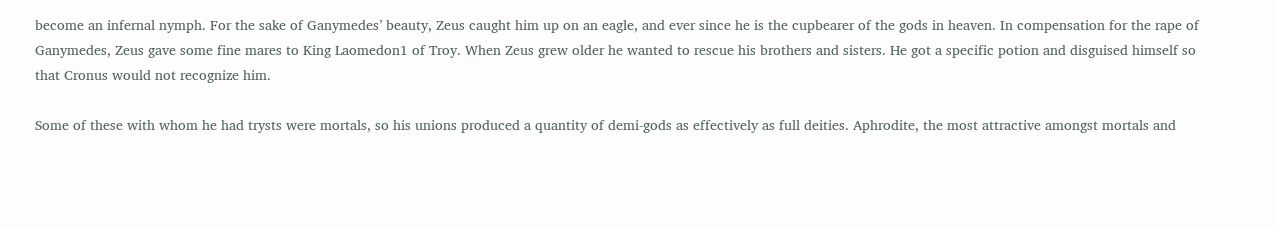become an infernal nymph. For the sake of Ganymedes’ beauty, Zeus caught him up on an eagle, and ever since he is the cupbearer of the gods in heaven. In compensation for the rape of Ganymedes, Zeus gave some fine mares to King Laomedon1 of Troy. When Zeus grew older he wanted to rescue his brothers and sisters. He got a specific potion and disguised himself so that Cronus would not recognize him.

Some of these with whom he had trysts were mortals, so his unions produced a quantity of demi-gods as effectively as full deities. Aphrodite, the most attractive amongst mortals and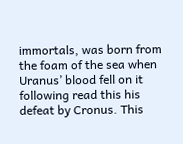immortals, was born from the foam of the sea when Uranus’ blood fell on it following read this his defeat by Cronus. This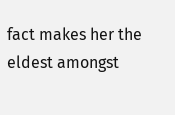fact makes her the eldest amongst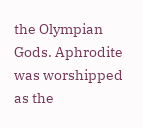the Olympian Gods. Aphrodite was worshipped as the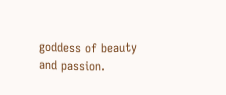goddess of beauty and passion.